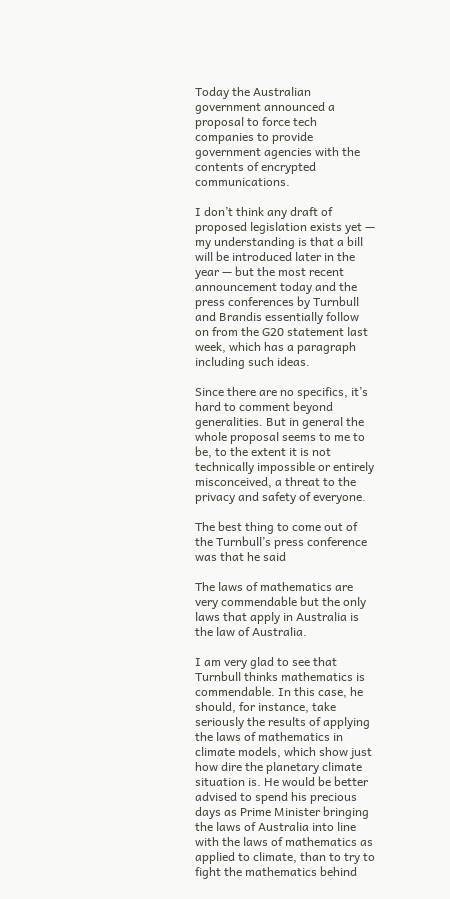Today the Australian government announced a proposal to force tech companies to provide government agencies with the contents of encrypted communications.

I don’t think any draft of proposed legislation exists yet — my understanding is that a bill will be introduced later in the year — but the most recent announcement today and the press conferences by Turnbull and Brandis essentially follow on from the G20 statement last week, which has a paragraph including such ideas.

Since there are no specifics, it’s hard to comment beyond generalities. But in general the whole proposal seems to me to be, to the extent it is not technically impossible or entirely misconceived, a threat to the privacy and safety of everyone.

The best thing to come out of the Turnbull’s press conference was that he said

The laws of mathematics are very commendable but the only laws that apply in Australia is the law of Australia.

I am very glad to see that Turnbull thinks mathematics is commendable. In this case, he should, for instance, take seriously the results of applying the laws of mathematics in climate models, which show just how dire the planetary climate situation is. He would be better advised to spend his precious days as Prime Minister bringing the laws of Australia into line with the laws of mathematics as applied to climate, than to try to fight the mathematics behind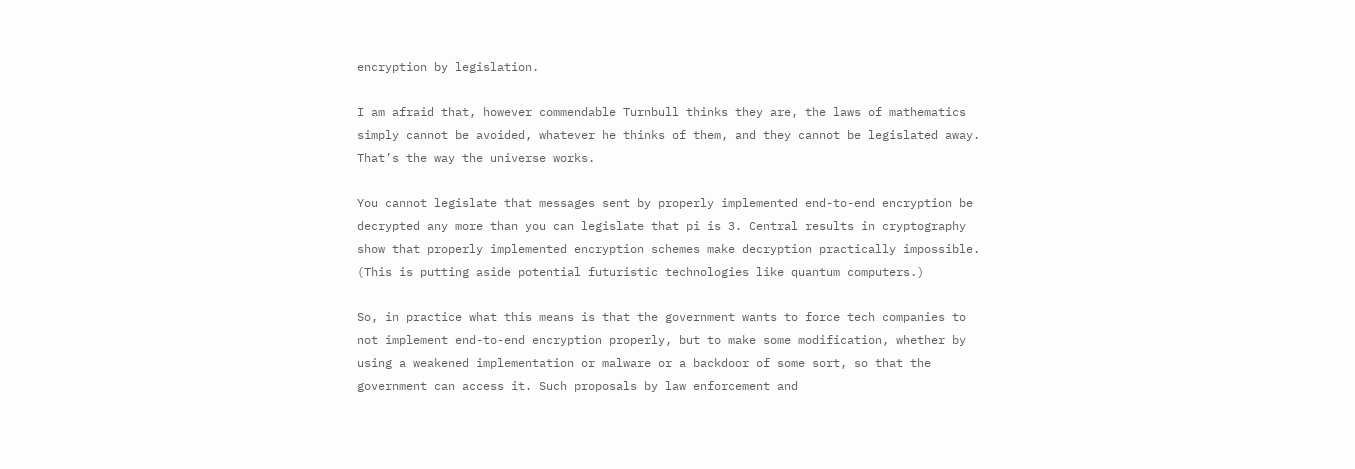encryption by legislation.

I am afraid that, however commendable Turnbull thinks they are, the laws of mathematics simply cannot be avoided, whatever he thinks of them, and they cannot be legislated away. That’s the way the universe works.

You cannot legislate that messages sent by properly implemented end-to-end encryption be decrypted any more than you can legislate that pi is 3. Central results in cryptography show that properly implemented encryption schemes make decryption practically impossible. (This is putting aside potential futuristic technologies like quantum computers.)

So, in practice what this means is that the government wants to force tech companies to not implement end-to-end encryption properly, but to make some modification, whether by using a weakened implementation or malware or a backdoor of some sort, so that the government can access it. Such proposals by law enforcement and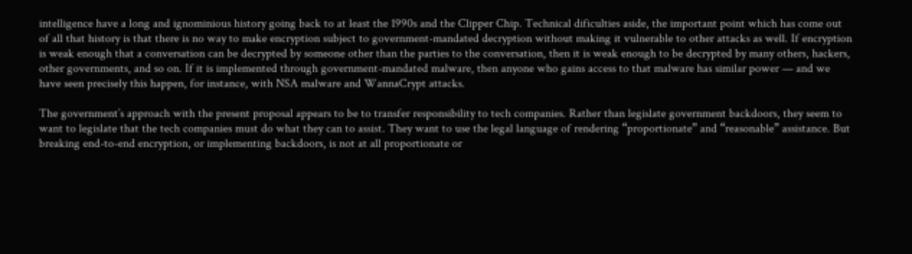intelligence have a long and ignominious history going back to at least the 1990s and the Clipper Chip. Technical dificulties aside, the important point which has come out of all that history is that there is no way to make encryption subject to government-mandated decryption without making it vulnerable to other attacks as well. If encryption is weak enough that a conversation can be decrypted by someone other than the parties to the conversation, then it is weak enough to be decrypted by many others, hackers, other governments, and so on. If it is implemented through government-mandated malware, then anyone who gains access to that malware has similar power — and we have seen precisely this happen, for instance, with NSA malware and WannaCrypt attacks.

The government’s approach with the present proposal appears to be to transfer responsibility to tech companies. Rather than legislate government backdoors, they seem to want to legislate that the tech companies must do what they can to assist. They want to use the legal language of rendering “proportionate” and “reasonable” assistance. But breaking end-to-end encryption, or implementing backdoors, is not at all proportionate or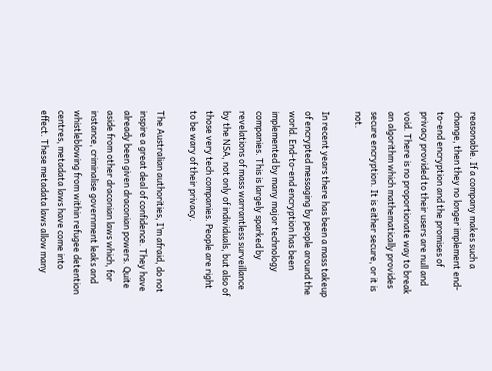reasonable. If a company makes such a change, then they no longer implement end-to-end encryption and the promises of privacy provided to their users are null and void. There is no proportionate way to break an algorithm which mathematically provides secure encryption. It is either secure, or it is not.

In recent years there has been a mass takeup of encrypted messaging by people around the world. End-to-end encryption has been implemented by many major technology companies. This is largely sparked by revelations of mass warrantless surveillance by the NSA, not only of individuals, but also of those very tech companies. People are right to be wary of their privacy.

The Australian authorities, I’m afraid, do not inspire a great deal of confidence. They have already been given draconian powers. Quite aside from other draconian laws which, for instance, criminalise government leaks and whistleblowing from within refugee detention centres, metadata laws have come into effect. These metadata laws allow many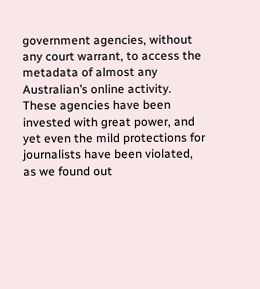government agencies, without any court warrant, to access the metadata of almost any Australian’s online activity. These agencies have been invested with great power, and yet even the mild protections for journalists have been violated, as we found out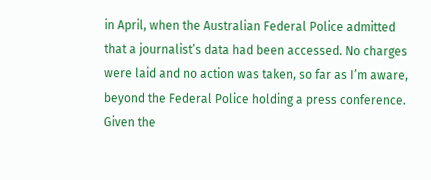in April, when the Australian Federal Police admitted that a journalist’s data had been accessed. No charges were laid and no action was taken, so far as I’m aware, beyond the Federal Police holding a press conference. Given the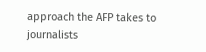approach the AFP takes to journalists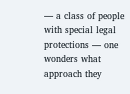— a class of people with special legal protections — one wonders what approach they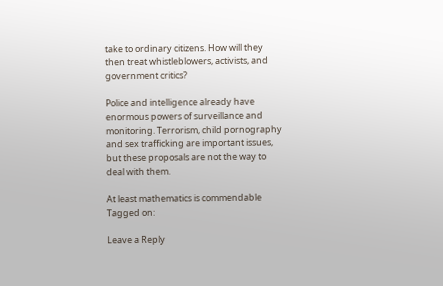take to ordinary citizens. How will they then treat whistleblowers, activists, and government critics?

Police and intelligence already have enormous powers of surveillance and monitoring. Terrorism, child pornography and sex trafficking are important issues, but these proposals are not the way to deal with them.

At least mathematics is commendable
Tagged on:

Leave a Reply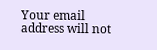Your email address will not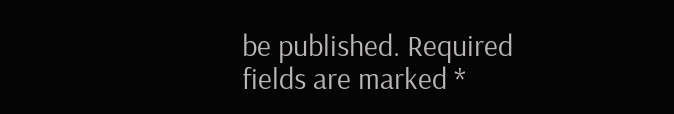be published. Required fields are marked *